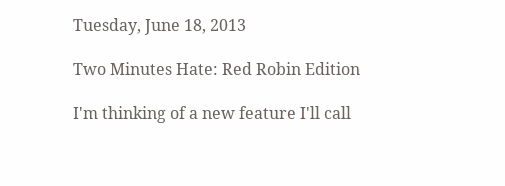Tuesday, June 18, 2013

Two Minutes Hate: Red Robin Edition

I'm thinking of a new feature I'll call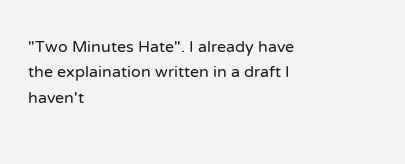"Two Minutes Hate". I already have the explaination written in a draft I haven't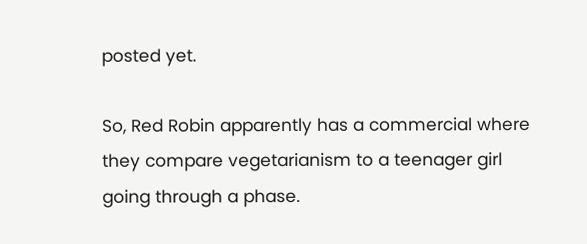posted yet.

So, Red Robin apparently has a commercial where they compare vegetarianism to a teenager girl going through a phase.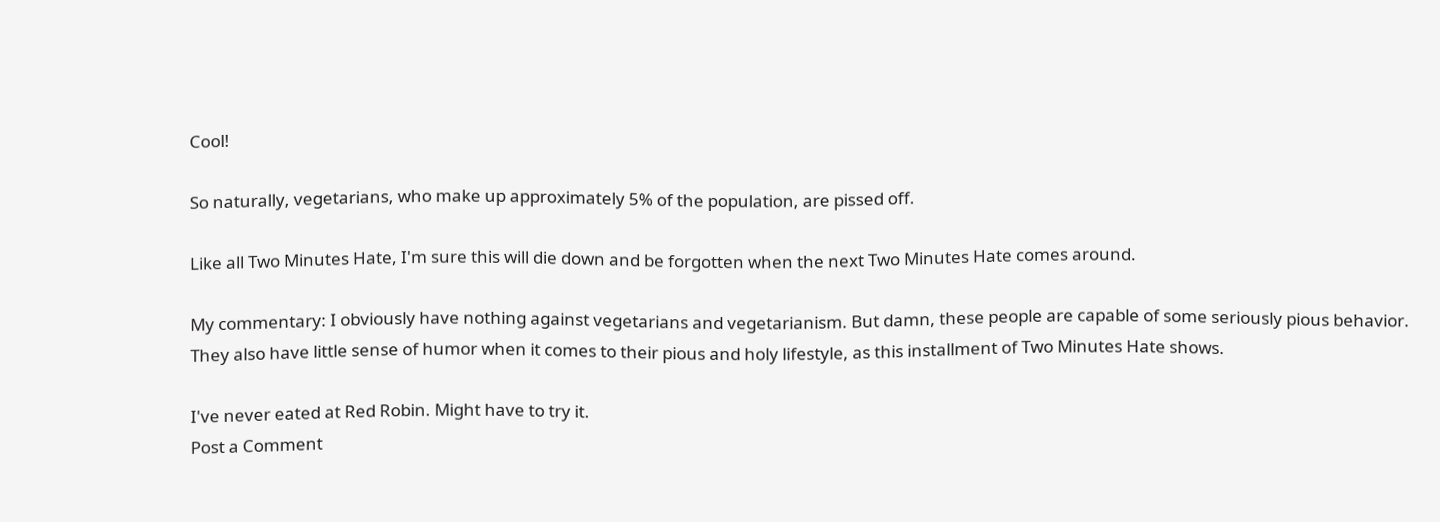Cool!

So naturally, vegetarians, who make up approximately 5% of the population, are pissed off.

Like all Two Minutes Hate, I'm sure this will die down and be forgotten when the next Two Minutes Hate comes around.

My commentary: I obviously have nothing against vegetarians and vegetarianism. But damn, these people are capable of some seriously pious behavior. They also have little sense of humor when it comes to their pious and holy lifestyle, as this installment of Two Minutes Hate shows.

I've never eated at Red Robin. Might have to try it.
Post a Comment